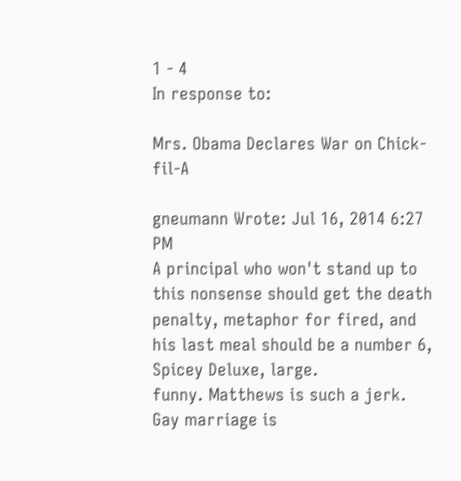1 - 4
In response to:

Mrs. Obama Declares War on Chick-fil-A

gneumann Wrote: Jul 16, 2014 6:27 PM
A principal who won't stand up to this nonsense should get the death penalty, metaphor for fired, and his last meal should be a number 6, Spicey Deluxe, large.
funny. Matthews is such a jerk.
Gay marriage is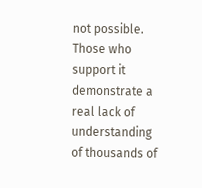not possible. Those who support it demonstrate a real lack of understanding of thousands of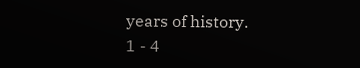years of history.
1 - 4